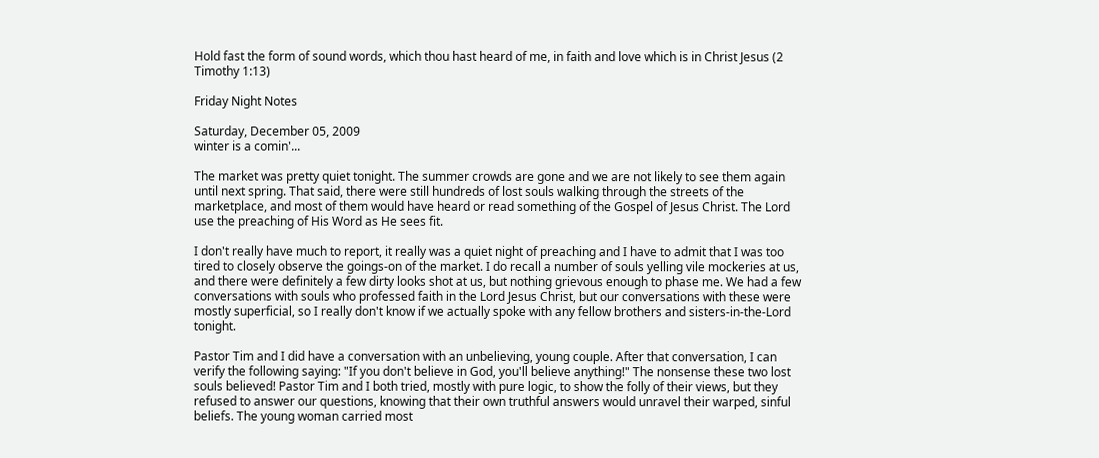Hold fast the form of sound words, which thou hast heard of me, in faith and love which is in Christ Jesus (2 Timothy 1:13)

Friday Night Notes

Saturday, December 05, 2009
winter is a comin'...

The market was pretty quiet tonight. The summer crowds are gone and we are not likely to see them again until next spring. That said, there were still hundreds of lost souls walking through the streets of the marketplace, and most of them would have heard or read something of the Gospel of Jesus Christ. The Lord use the preaching of His Word as He sees fit.

I don't really have much to report, it really was a quiet night of preaching and I have to admit that I was too tired to closely observe the goings-on of the market. I do recall a number of souls yelling vile mockeries at us, and there were definitely a few dirty looks shot at us, but nothing grievous enough to phase me. We had a few conversations with souls who professed faith in the Lord Jesus Christ, but our conversations with these were mostly superficial, so I really don't know if we actually spoke with any fellow brothers and sisters-in-the-Lord tonight.

Pastor Tim and I did have a conversation with an unbelieving, young couple. After that conversation, I can verify the following saying: "If you don't believe in God, you'll believe anything!" The nonsense these two lost souls believed! Pastor Tim and I both tried, mostly with pure logic, to show the folly of their views, but they refused to answer our questions, knowing that their own truthful answers would unravel their warped, sinful beliefs. The young woman carried most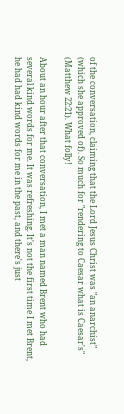of the conversation, claiming that the Lord Jesus Christ was "an anarchist" (which she approved of). So much for "rendering to Caesar what is Caesar's" (Matthew 22:21). What folly!

About an hour after that conversation, I met a man named Brent who had several kind words for me. It was refreshing. It's not the first time I met Brent, he had had kind words for me in the past, and there's just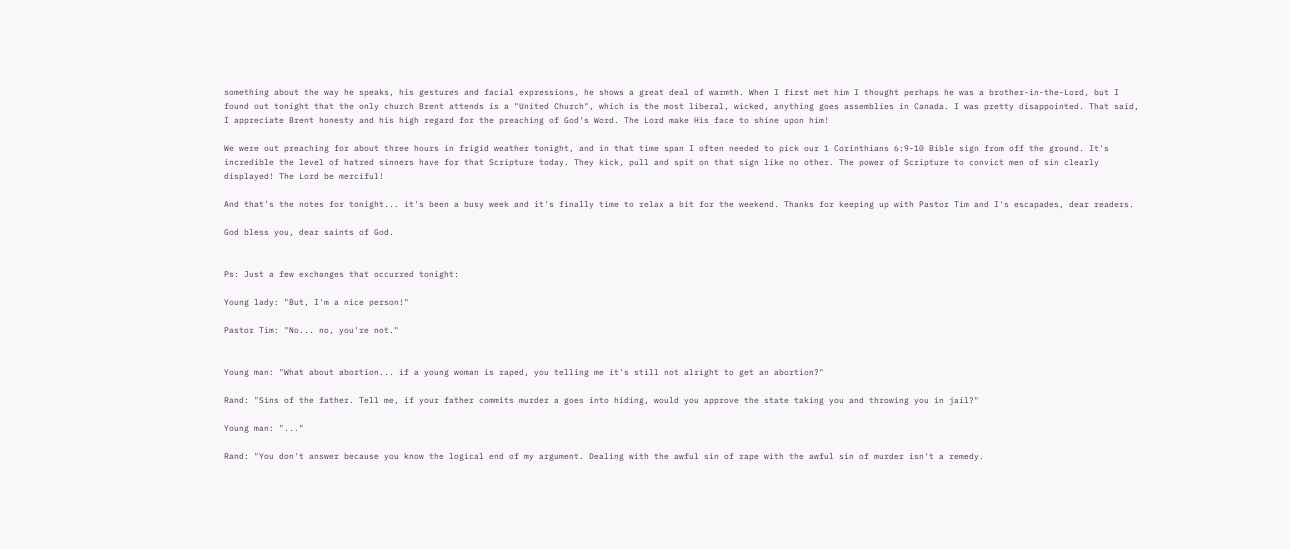something about the way he speaks, his gestures and facial expressions, he shows a great deal of warmth. When I first met him I thought perhaps he was a brother-in-the-Lord, but I found out tonight that the only church Brent attends is a "United Church", which is the most liberal, wicked, anything goes assemblies in Canada. I was pretty disappointed. That said, I appreciate Brent honesty and his high regard for the preaching of God's Word. The Lord make His face to shine upon him!

We were out preaching for about three hours in frigid weather tonight, and in that time span I often needed to pick our 1 Corinthians 6:9-10 Bible sign from off the ground. It's incredible the level of hatred sinners have for that Scripture today. They kick, pull and spit on that sign like no other. The power of Scripture to convict men of sin clearly displayed! The Lord be merciful!

And that's the notes for tonight... it's been a busy week and it's finally time to relax a bit for the weekend. Thanks for keeping up with Pastor Tim and I's escapades, dear readers.

God bless you, dear saints of God.


Ps: Just a few exchanges that occurred tonight:

Young lady: "But, I'm a nice person!"

Pastor Tim: "No... no, you're not."


Young man: "What about abortion... if a young woman is raped, you telling me it's still not alright to get an abortion?"

Rand: "Sins of the father. Tell me, if your father commits murder a goes into hiding, would you approve the state taking you and throwing you in jail?"

Young man: "..."

Rand: "You don't answer because you know the logical end of my argument. Dealing with the awful sin of rape with the awful sin of murder isn't a remedy.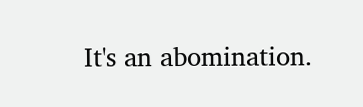It's an abomination.